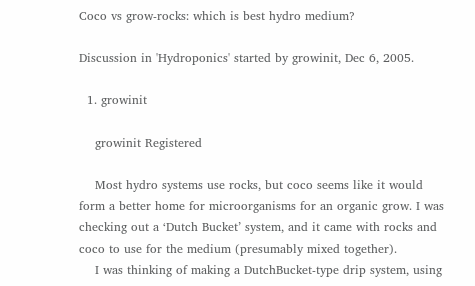Coco vs grow-rocks: which is best hydro medium?

Discussion in 'Hydroponics' started by growinit, Dec 6, 2005.

  1. growinit

    growinit Registered

    Most hydro systems use rocks, but coco seems like it would form a better home for microorganisms for an organic grow. I was checking out a ‘Dutch Bucket’ system, and it came with rocks and coco to use for the medium (presumably mixed together).
    I was thinking of making a DutchBucket-type drip system, using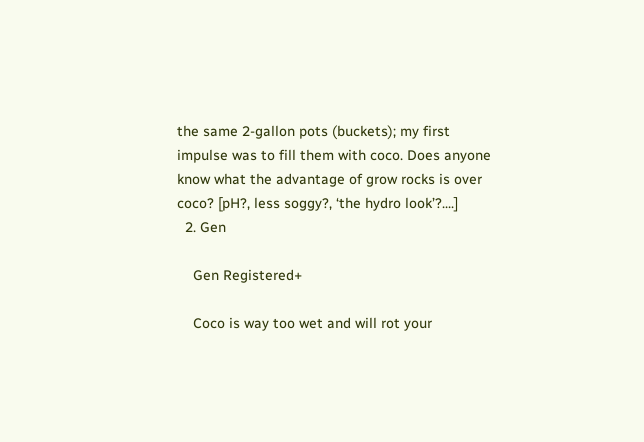the same 2-gallon pots (buckets); my first impulse was to fill them with coco. Does anyone know what the advantage of grow rocks is over coco? [pH?, less soggy?, ‘the hydro look’?....]
  2. Gen

    Gen Registered+

    Coco is way too wet and will rot your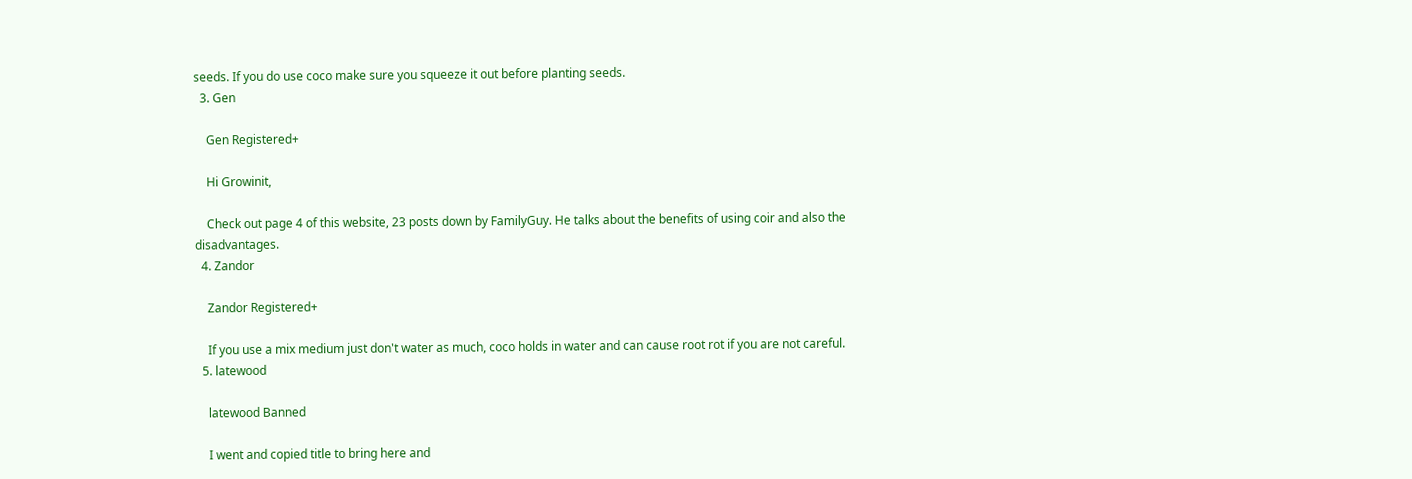seeds. If you do use coco make sure you squeeze it out before planting seeds.
  3. Gen

    Gen Registered+

    Hi Growinit,

    Check out page 4 of this website, 23 posts down by FamilyGuy. He talks about the benefits of using coir and also the disadvantages.
  4. Zandor

    Zandor Registered+

    If you use a mix medium just don't water as much, coco holds in water and can cause root rot if you are not careful.
  5. latewood

    latewood Banned

    I went and copied title to bring here and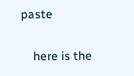paste

    here is the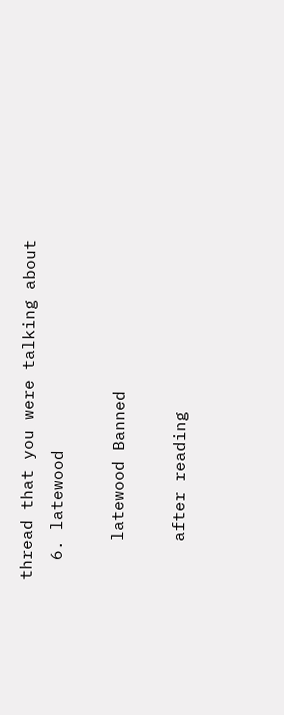thread that you were talking about
  6. latewood

    latewood Banned

    after reading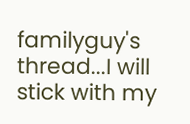familyguy's thread...I will stick with my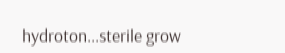hydroton...sterile grow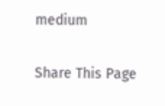medium

Share This Page